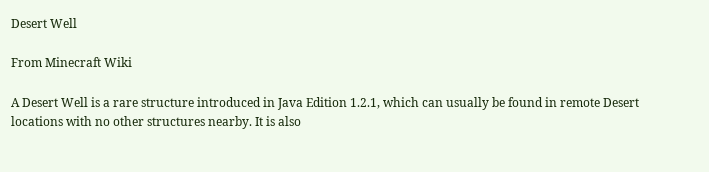Desert Well

From Minecraft Wiki

A Desert Well is a rare structure introduced in Java Edition 1.2.1, which can usually be found in remote Desert locations with no other structures nearby. It is also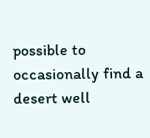possible to occasionally find a desert well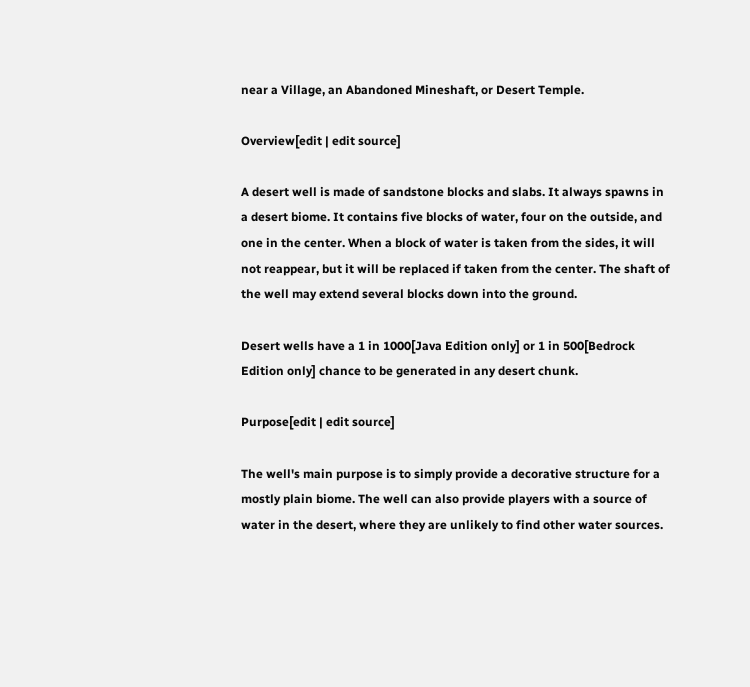near a Village, an Abandoned Mineshaft, or Desert Temple.

Overview[edit | edit source]

A desert well is made of sandstone blocks and slabs. It always spawns in a desert biome. It contains five blocks of water, four on the outside, and one in the center. When a block of water is taken from the sides, it will not reappear, but it will be replaced if taken from the center. The shaft of the well may extend several blocks down into the ground.

Desert wells have a 1 in 1000[Java Edition only] or 1 in 500[Bedrock Edition only] chance to be generated in any desert chunk.

Purpose[edit | edit source]

The well's main purpose is to simply provide a decorative structure for a mostly plain biome. The well can also provide players with a source of water in the desert, where they are unlikely to find other water sources.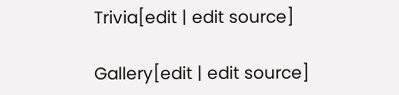Trivia[edit | edit source]

Gallery[edit | edit source]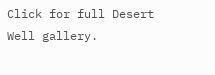Click for full Desert Well gallery.